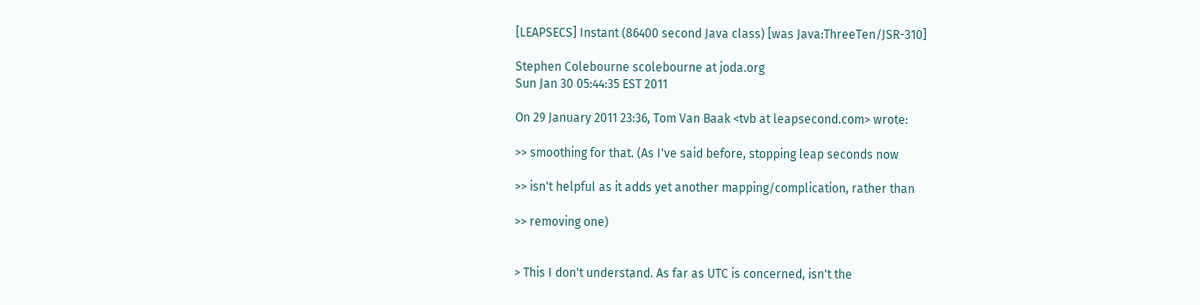[LEAPSECS] Instant (86400 second Java class) [was Java:ThreeTen/JSR-310]

Stephen Colebourne scolebourne at joda.org
Sun Jan 30 05:44:35 EST 2011

On 29 January 2011 23:36, Tom Van Baak <tvb at leapsecond.com> wrote:

>> smoothing for that. (As I've said before, stopping leap seconds now

>> isn't helpful as it adds yet another mapping/complication, rather than

>> removing one)


> This I don't understand. As far as UTC is concerned, isn't the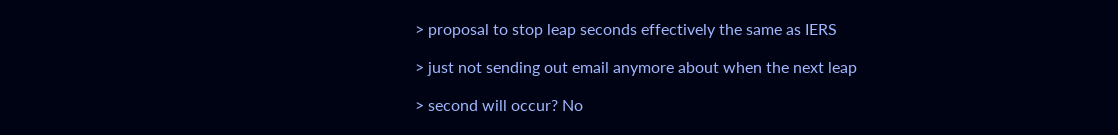> proposal to stop leap seconds effectively the same as IERS

> just not sending out email anymore about when the next leap

> second will occur? No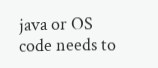java or OS code needs to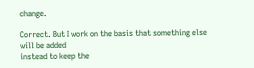change.

Correct. But I work on the basis that something else will be added
instead to keep the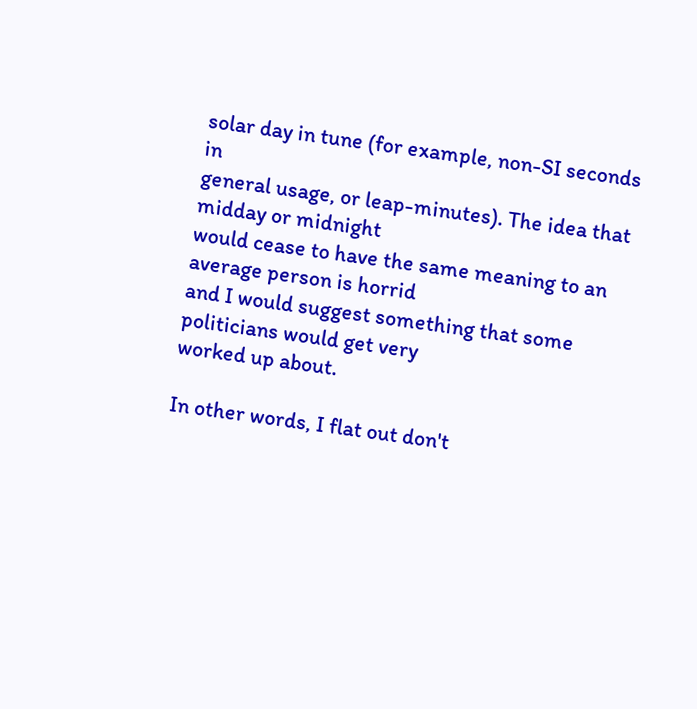solar day in tune (for example, non-SI seconds in
general usage, or leap-minutes). The idea that midday or midnight
would cease to have the same meaning to an average person is horrid
and I would suggest something that some politicians would get very
worked up about.

In other words, I flat out don't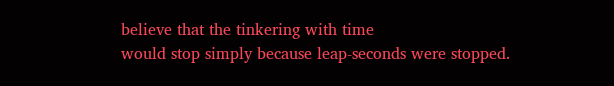believe that the tinkering with time
would stop simply because leap-seconds were stopped.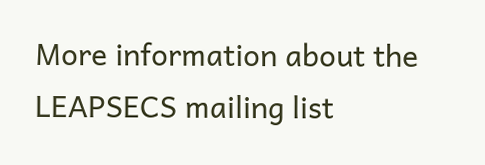More information about the LEAPSECS mailing list